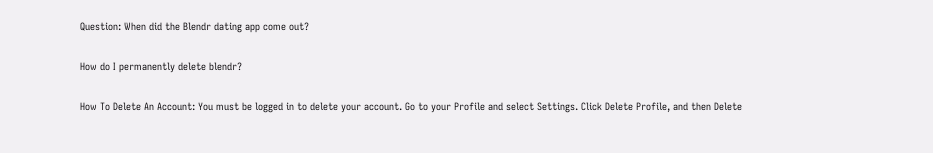Question: When did the Blendr dating app come out?

How do I permanently delete blendr?

How To Delete An Account: You must be logged in to delete your account. Go to your Profile and select Settings. Click Delete Profile, and then Delete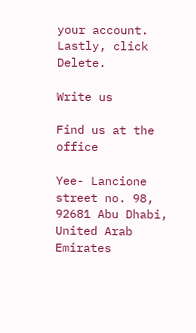your account. Lastly, click Delete.

Write us

Find us at the office

Yee- Lancione street no. 98, 92681 Abu Dhabi, United Arab Emirates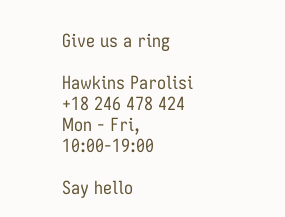Give us a ring

Hawkins Parolisi
+18 246 478 424
Mon - Fri, 10:00-19:00

Say hello